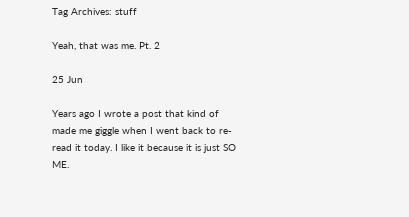Tag Archives: stuff

Yeah, that was me. Pt. 2

25 Jun

Years ago I wrote a post that kind of made me giggle when I went back to re-read it today. I like it because it is just SO ME.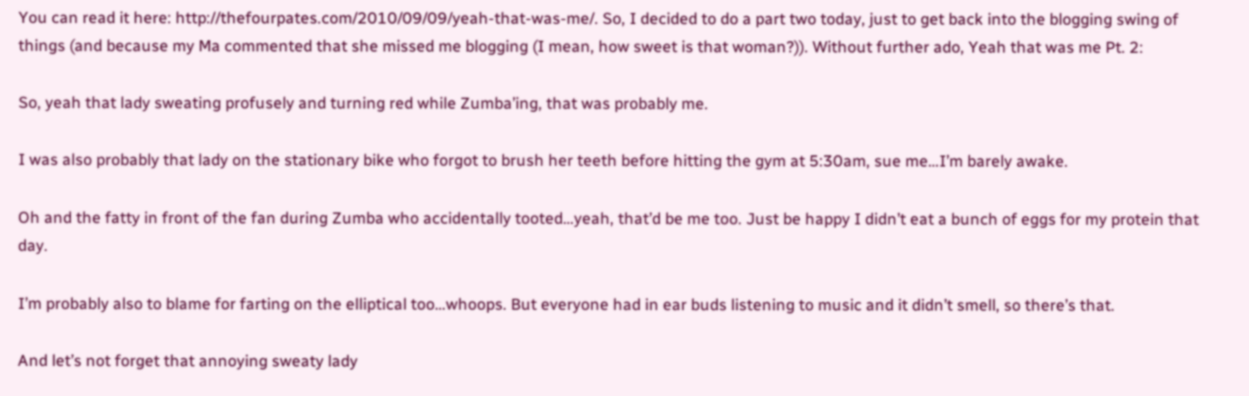You can read it here: http://thefourpates.com/2010/09/09/yeah-that-was-me/. So, I decided to do a part two today, just to get back into the blogging swing of things (and because my Ma commented that she missed me blogging (I mean, how sweet is that woman?)). Without further ado, Yeah that was me Pt. 2:

So, yeah that lady sweating profusely and turning red while Zumba’ing, that was probably me.

I was also probably that lady on the stationary bike who forgot to brush her teeth before hitting the gym at 5:30am, sue me…I’m barely awake.

Oh and the fatty in front of the fan during Zumba who accidentally tooted…yeah, that’d be me too. Just be happy I didn’t eat a bunch of eggs for my protein that day.

I’m probably also to blame for farting on the elliptical too…whoops. But everyone had in ear buds listening to music and it didn’t smell, so there’s that.

And let’s not forget that annoying sweaty lady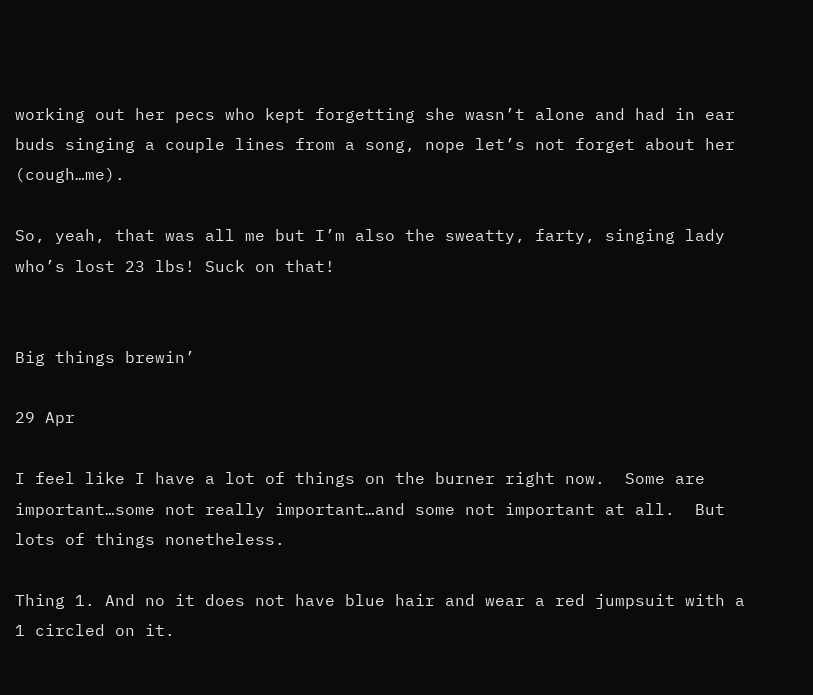working out her pecs who kept forgetting she wasn’t alone and had in ear buds singing a couple lines from a song, nope let’s not forget about her (cough…me).

So, yeah, that was all me but I’m also the sweatty, farty, singing lady who’s lost 23 lbs! Suck on that!


Big things brewin’

29 Apr

I feel like I have a lot of things on the burner right now.  Some are important…some not really important…and some not important at all.  But lots of things nonetheless.

Thing 1. And no it does not have blue hair and wear a red jumpsuit with a 1 circled on it.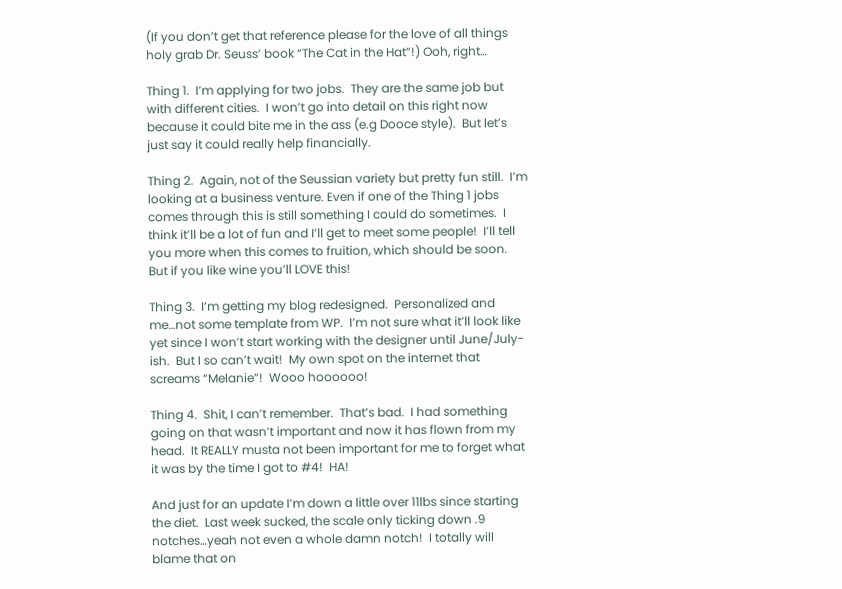(If you don’t get that reference please for the love of all things holy grab Dr. Seuss’ book “The Cat in the Hat”!) Ooh, right…

Thing 1.  I’m applying for two jobs.  They are the same job but with different cities.  I won’t go into detail on this right now because it could bite me in the ass (e.g Dooce style).  But let’s just say it could really help financially.

Thing 2.  Again, not of the Seussian variety but pretty fun still.  I’m looking at a business venture. Even if one of the Thing 1 jobs comes through this is still something I could do sometimes.  I think it’ll be a lot of fun and I’ll get to meet some people!  I’ll tell you more when this comes to fruition, which should be soon.  But if you like wine you’ll LOVE this!

Thing 3.  I’m getting my blog redesigned.  Personalized and me…not some template from WP.  I’m not sure what it’ll look like yet since I won’t start working with the designer until June/July-ish.  But I so can’t wait!  My own spot on the internet that screams “Melanie”!  Wooo hoooooo!

Thing 4.  Shit, I can’t remember.  That’s bad.  I had something going on that wasn’t important and now it has flown from my head.  It REALLY musta not been important for me to forget what it was by the time I got to #4!  HA!

And just for an update I’m down a little over 11lbs since starting the diet.  Last week sucked, the scale only ticking down .9 notches…yeah not even a whole damn notch!  I totally will blame that on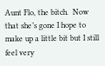Aunt Flo, the bitch.  Now that she’s gone I hope to make up a little bit but I still feel very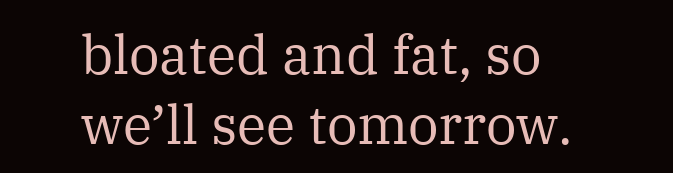bloated and fat, so we’ll see tomorrow.